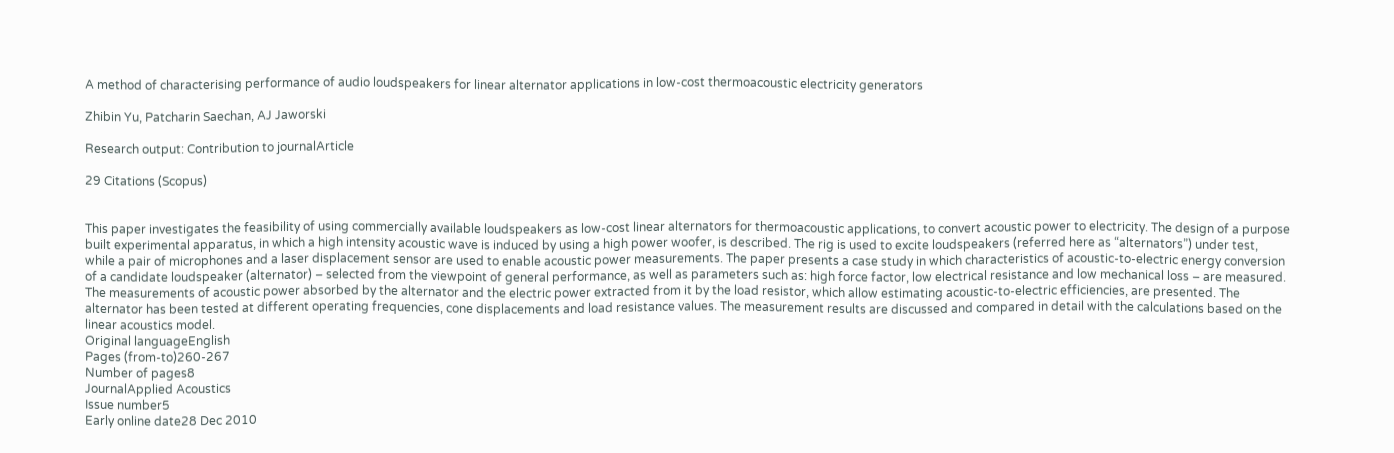A method of characterising performance of audio loudspeakers for linear alternator applications in low-cost thermoacoustic electricity generators

Zhibin Yu, Patcharin Saechan, AJ Jaworski

Research output: Contribution to journalArticle

29 Citations (Scopus)


This paper investigates the feasibility of using commercially available loudspeakers as low-cost linear alternators for thermoacoustic applications, to convert acoustic power to electricity. The design of a purpose built experimental apparatus, in which a high intensity acoustic wave is induced by using a high power woofer, is described. The rig is used to excite loudspeakers (referred here as “alternators”) under test, while a pair of microphones and a laser displacement sensor are used to enable acoustic power measurements. The paper presents a case study in which characteristics of acoustic-to-electric energy conversion of a candidate loudspeaker (alternator) – selected from the viewpoint of general performance, as well as parameters such as: high force factor, low electrical resistance and low mechanical loss – are measured. The measurements of acoustic power absorbed by the alternator and the electric power extracted from it by the load resistor, which allow estimating acoustic-to-electric efficiencies, are presented. The alternator has been tested at different operating frequencies, cone displacements and load resistance values. The measurement results are discussed and compared in detail with the calculations based on the linear acoustics model.
Original languageEnglish
Pages (from-to)260-267
Number of pages8
JournalApplied Acoustics
Issue number5
Early online date28 Dec 2010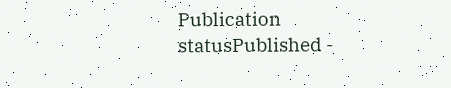Publication statusPublished -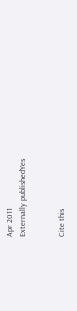Apr 2011
Externally publishedYes


Cite this